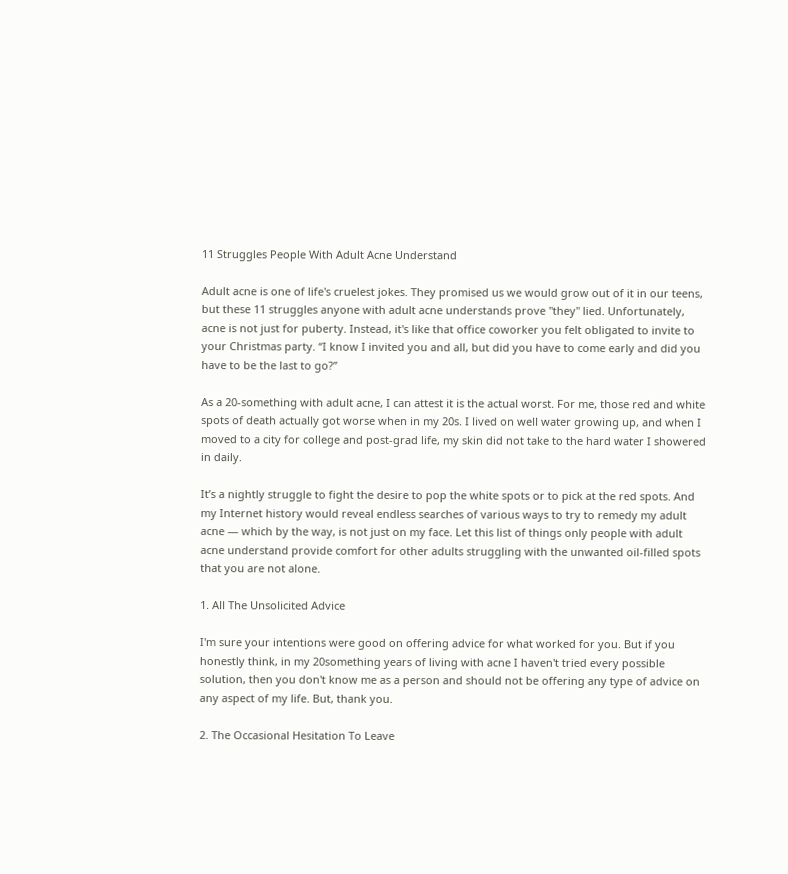11 Struggles People With Adult Acne Understand

Adult acne is one of life's cruelest jokes. They promised us we would grow out of it in our teens, but these 11 struggles anyone with adult acne understands prove "they" lied. Unfortunately, acne is not just for puberty. Instead, it's like that office coworker you felt obligated to invite to your Christmas party. “I know I invited you and all, but did you have to come early and did you have to be the last to go?”

As a 20-something with adult acne, I can attest it is the actual worst. For me, those red and white spots of death actually got worse when in my 20s. I lived on well water growing up, and when I moved to a city for college and post-grad life, my skin did not take to the hard water I showered in daily.

It’s a nightly struggle to fight the desire to pop the white spots or to pick at the red spots. And my Internet history would reveal endless searches of various ways to try to remedy my adult acne — which by the way, is not just on my face. Let this list of things only people with adult acne understand provide comfort for other adults struggling with the unwanted oil-filled spots that you are not alone.

1. All The Unsolicited Advice

I'm sure your intentions were good on offering advice for what worked for you. But if you honestly think, in my 20something years of living with acne I haven't tried every possible solution, then you don't know me as a person and should not be offering any type of advice on any aspect of my life. But, thank you.

2. The Occasional Hesitation To Leave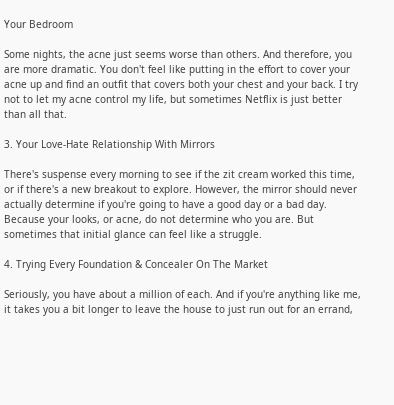Your Bedroom

Some nights, the acne just seems worse than others. And therefore, you are more dramatic. You don't feel like putting in the effort to cover your acne up and find an outfit that covers both your chest and your back. I try not to let my acne control my life, but sometimes Netflix is just better than all that.

3. Your Love-Hate Relationship With Mirrors

There's suspense every morning to see if the zit cream worked this time, or if there's a new breakout to explore. However, the mirror should never actually determine if you're going to have a good day or a bad day. Because your looks, or acne, do not determine who you are. But sometimes that initial glance can feel like a struggle.

4. Trying Every Foundation & Concealer On The Market

Seriously, you have about a million of each. And if you're anything like me, it takes you a bit longer to leave the house to just run out for an errand,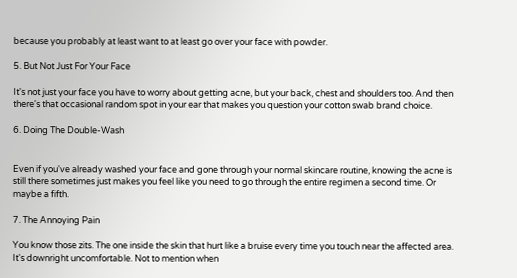because you probably at least want to at least go over your face with powder.

5. But Not Just For Your Face

It's not just your face you have to worry about getting acne, but your back, chest and shoulders too. And then there's that occasional random spot in your ear that makes you question your cotton swab brand choice.

6. Doing The Double-Wash


Even if you've already washed your face and gone through your normal skincare routine, knowing the acne is still there sometimes just makes you feel like you need to go through the entire regimen a second time. Or maybe a fifth.

7. The Annoying Pain

You know those zits. The one inside the skin that hurt like a bruise every time you touch near the affected area. It's downright uncomfortable. Not to mention when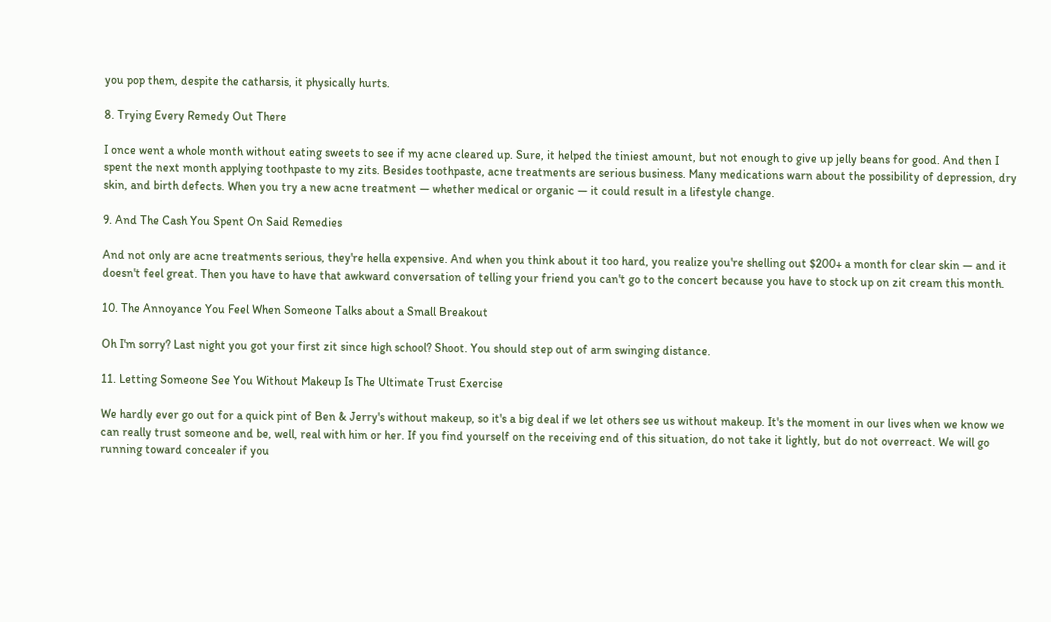you pop them, despite the catharsis, it physically hurts.

8. Trying Every Remedy Out There

I once went a whole month without eating sweets to see if my acne cleared up. Sure, it helped the tiniest amount, but not enough to give up jelly beans for good. And then I spent the next month applying toothpaste to my zits. Besides toothpaste, acne treatments are serious business. Many medications warn about the possibility of depression, dry skin, and birth defects. When you try a new acne treatment — whether medical or organic — it could result in a lifestyle change.

9. And The Cash You Spent On Said Remedies

And not only are acne treatments serious, they're hella expensive. And when you think about it too hard, you realize you're shelling out $200+ a month for clear skin — and it doesn't feel great. Then you have to have that awkward conversation of telling your friend you can't go to the concert because you have to stock up on zit cream this month.

10. The Annoyance You Feel When Someone Talks about a Small Breakout

Oh I'm sorry? Last night you got your first zit since high school? Shoot. You should step out of arm swinging distance.

11. Letting Someone See You Without Makeup Is The Ultimate Trust Exercise

We hardly ever go out for a quick pint of Ben & Jerry's without makeup, so it's a big deal if we let others see us without makeup. It's the moment in our lives when we know we can really trust someone and be, well, real with him or her. If you find yourself on the receiving end of this situation, do not take it lightly, but do not overreact. We will go running toward concealer if you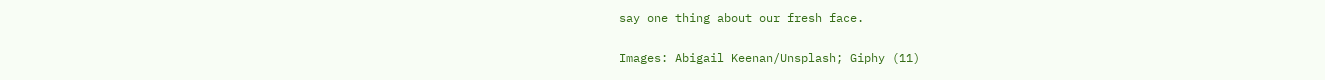say one thing about our fresh face.

Images: Abigail Keenan/Unsplash; Giphy (11)